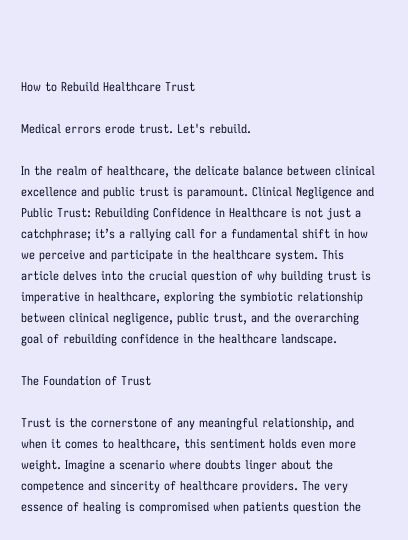How to Rebuild Healthcare Trust

Medical errors erode trust. Let's rebuild.

In the realm of healthcare, the delicate balance between clinical excellence and public trust is paramount. Clinical Negligence and Public Trust: Rebuilding Confidence in Healthcare is not just a catchphrase; it’s a rallying call for a fundamental shift in how we perceive and participate in the healthcare system. This article delves into the crucial question of why building trust is imperative in healthcare, exploring the symbiotic relationship between clinical negligence, public trust, and the overarching goal of rebuilding confidence in the healthcare landscape.

The Foundation of Trust

Trust is the cornerstone of any meaningful relationship, and when it comes to healthcare, this sentiment holds even more weight. Imagine a scenario where doubts linger about the competence and sincerity of healthcare providers. The very essence of healing is compromised when patients question the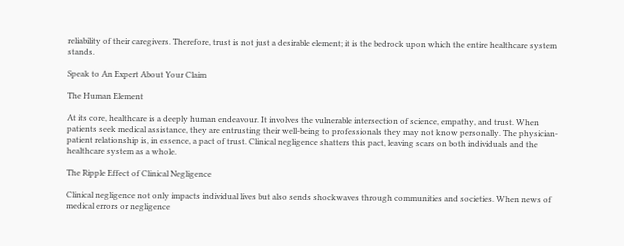reliability of their caregivers. Therefore, trust is not just a desirable element; it is the bedrock upon which the entire healthcare system stands.

Speak to An Expert About Your Claim

The Human Element

At its core, healthcare is a deeply human endeavour. It involves the vulnerable intersection of science, empathy, and trust. When patients seek medical assistance, they are entrusting their well-being to professionals they may not know personally. The physician-patient relationship is, in essence, a pact of trust. Clinical negligence shatters this pact, leaving scars on both individuals and the healthcare system as a whole.

The Ripple Effect of Clinical Negligence

Clinical negligence not only impacts individual lives but also sends shockwaves through communities and societies. When news of medical errors or negligence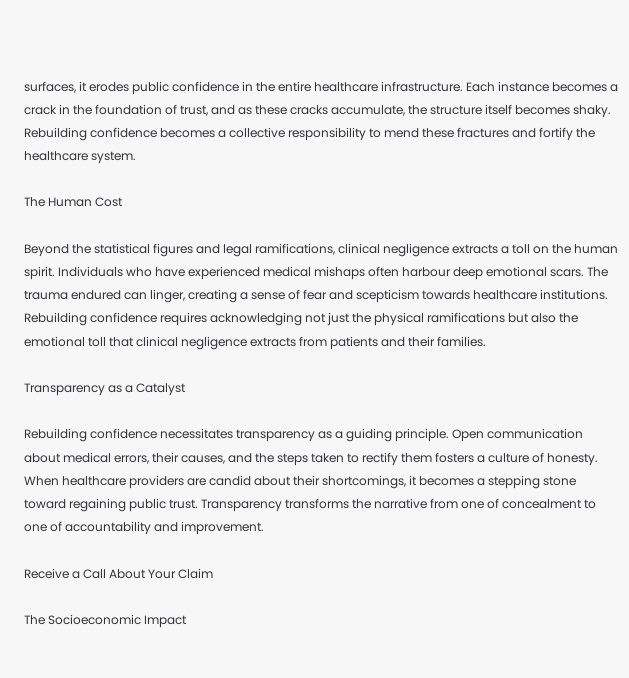surfaces, it erodes public confidence in the entire healthcare infrastructure. Each instance becomes a crack in the foundation of trust, and as these cracks accumulate, the structure itself becomes shaky. Rebuilding confidence becomes a collective responsibility to mend these fractures and fortify the healthcare system.

The Human Cost

Beyond the statistical figures and legal ramifications, clinical negligence extracts a toll on the human spirit. Individuals who have experienced medical mishaps often harbour deep emotional scars. The trauma endured can linger, creating a sense of fear and scepticism towards healthcare institutions. Rebuilding confidence requires acknowledging not just the physical ramifications but also the emotional toll that clinical negligence extracts from patients and their families.

Transparency as a Catalyst

Rebuilding confidence necessitates transparency as a guiding principle. Open communication about medical errors, their causes, and the steps taken to rectify them fosters a culture of honesty. When healthcare providers are candid about their shortcomings, it becomes a stepping stone toward regaining public trust. Transparency transforms the narrative from one of concealment to one of accountability and improvement.

Receive a Call About Your Claim

The Socioeconomic Impact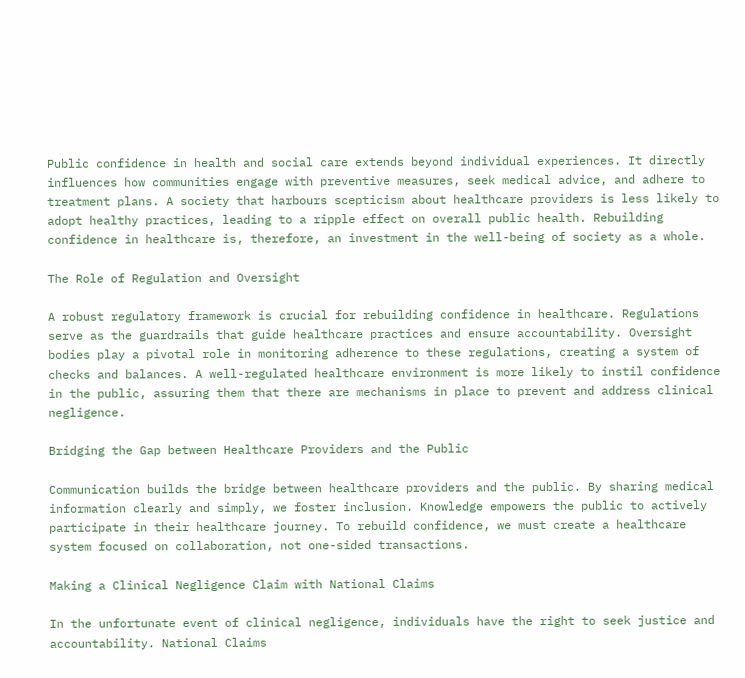Public confidence in health and social care extends beyond individual experiences. It directly influences how communities engage with preventive measures, seek medical advice, and adhere to treatment plans. A society that harbours scepticism about healthcare providers is less likely to adopt healthy practices, leading to a ripple effect on overall public health. Rebuilding confidence in healthcare is, therefore, an investment in the well-being of society as a whole.

The Role of Regulation and Oversight

A robust regulatory framework is crucial for rebuilding confidence in healthcare. Regulations serve as the guardrails that guide healthcare practices and ensure accountability. Oversight bodies play a pivotal role in monitoring adherence to these regulations, creating a system of checks and balances. A well-regulated healthcare environment is more likely to instil confidence in the public, assuring them that there are mechanisms in place to prevent and address clinical negligence.

Bridging the Gap between Healthcare Providers and the Public

Communication builds the bridge between healthcare providers and the public. By sharing medical information clearly and simply, we foster inclusion. Knowledge empowers the public to actively participate in their healthcare journey. To rebuild confidence, we must create a healthcare system focused on collaboration, not one-sided transactions.

Making a Clinical Negligence Claim with National Claims

In the unfortunate event of clinical negligence, individuals have the right to seek justice and accountability. National Claims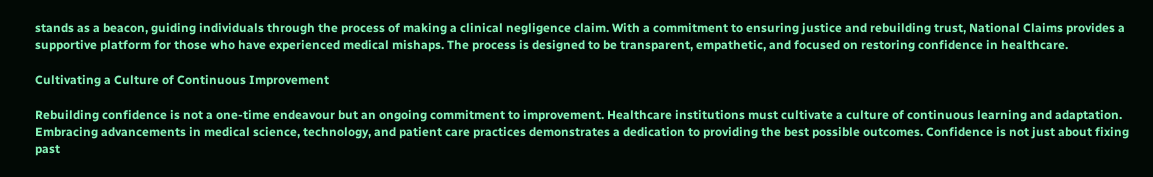stands as a beacon, guiding individuals through the process of making a clinical negligence claim. With a commitment to ensuring justice and rebuilding trust, National Claims provides a supportive platform for those who have experienced medical mishaps. The process is designed to be transparent, empathetic, and focused on restoring confidence in healthcare.

Cultivating a Culture of Continuous Improvement

Rebuilding confidence is not a one-time endeavour but an ongoing commitment to improvement. Healthcare institutions must cultivate a culture of continuous learning and adaptation. Embracing advancements in medical science, technology, and patient care practices demonstrates a dedication to providing the best possible outcomes. Confidence is not just about fixing past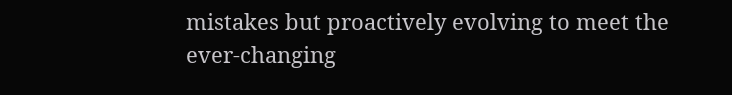mistakes but proactively evolving to meet the ever-changing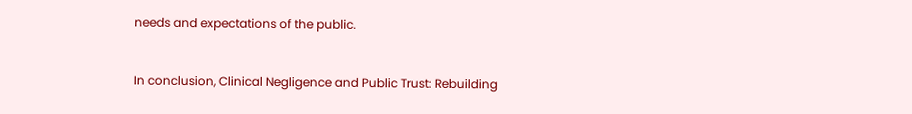needs and expectations of the public.


In conclusion, Clinical Negligence and Public Trust: Rebuilding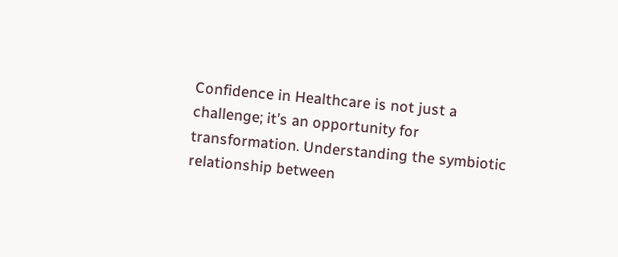Confidence in Healthcare is not just a challenge; it’s an opportunity for transformation. Understanding the symbiotic relationship between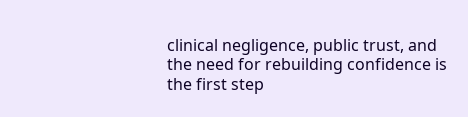clinical negligence, public trust, and the need for rebuilding confidence is the first step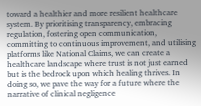toward a healthier and more resilient healthcare system. By prioritising transparency, embracing regulation, fostering open communication, committing to continuous improvement, and utilising platforms like National Claims, we can create a healthcare landscape where trust is not just earned but is the bedrock upon which healing thrives. In doing so, we pave the way for a future where the narrative of clinical negligence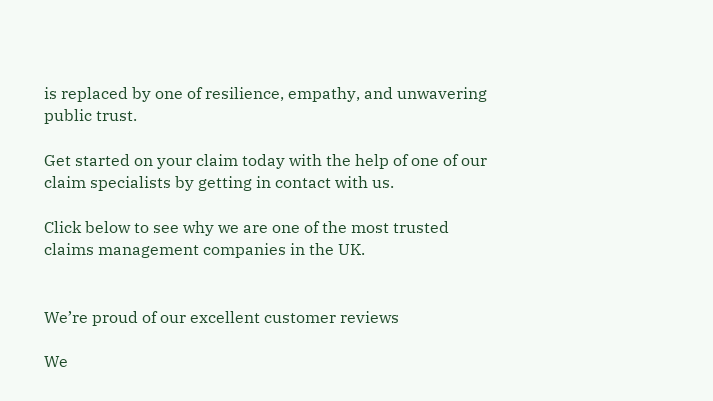is replaced by one of resilience, empathy, and unwavering public trust.

Get started on your claim today with the help of one of our claim specialists by getting in contact with us.

Click below to see why we are one of the most trusted claims management companies in the UK.


We’re proud of our excellent customer reviews

We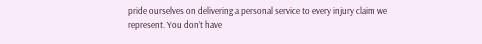pride ourselves on delivering a personal service to every injury claim we represent. You don’t have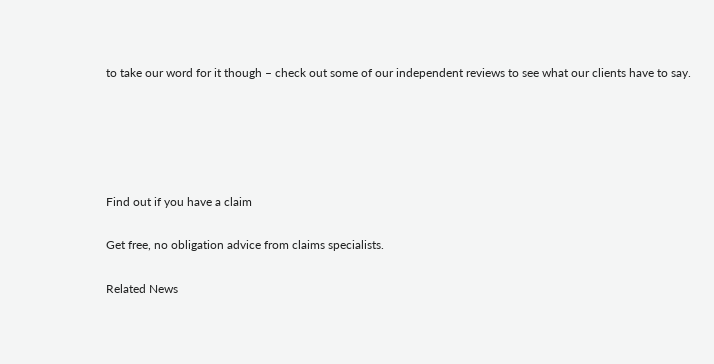to take our word for it though – check out some of our independent reviews to see what our clients have to say.





Find out if you have a claim

Get free, no obligation advice from claims specialists.

Related News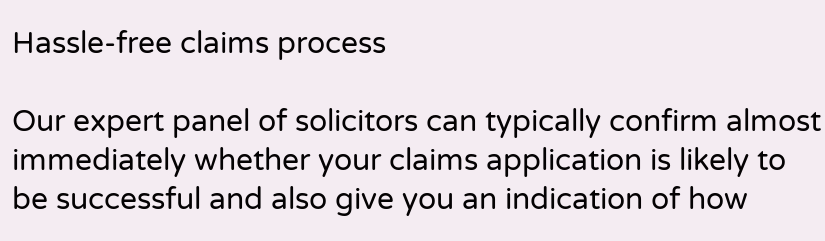Hassle-free claims process

Our expert panel of solicitors can typically confirm almost immediately whether your claims application is likely to be successful and also give you an indication of how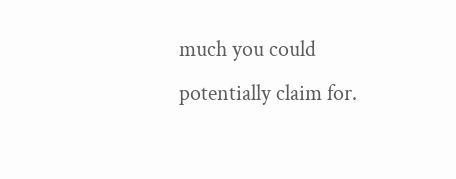much you could potentially claim for.